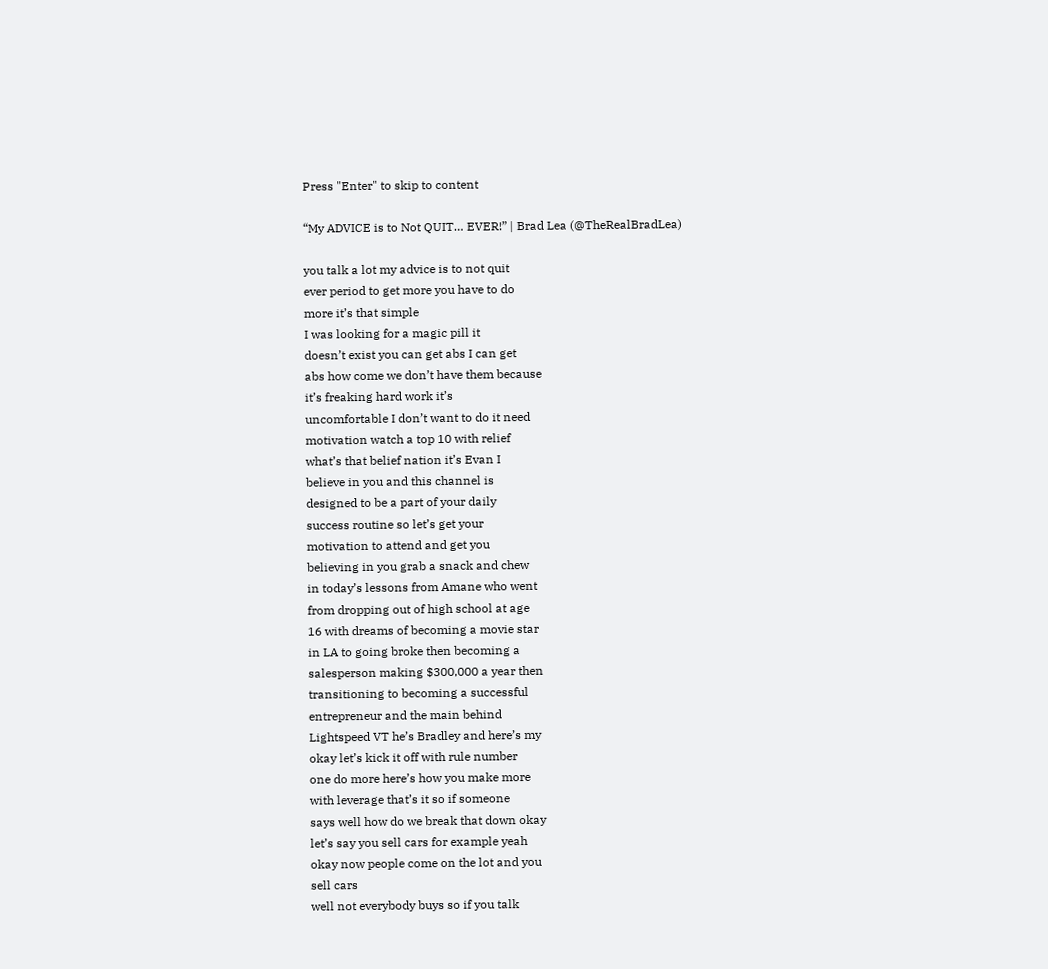Press "Enter" to skip to content

“My ADVICE is to Not QUIT… EVER!” | Brad Lea (@TheRealBradLea)

you talk a lot my advice is to not quit
ever period to get more you have to do
more it’s that simple
I was looking for a magic pill it
doesn’t exist you can get abs I can get
abs how come we don’t have them because
it’s freaking hard work it’s
uncomfortable I don’t want to do it need
motivation watch a top 10 with relief
what’s that belief nation it’s Evan I
believe in you and this channel is
designed to be a part of your daily
success routine so let’s get your
motivation to attend and get you
believing in you grab a snack and chew
in today’s lessons from Amane who went
from dropping out of high school at age
16 with dreams of becoming a movie star
in LA to going broke then becoming a
salesperson making $300,000 a year then
transitioning to becoming a successful
entrepreneur and the main behind
Lightspeed VT he’s Bradley and here’s my
okay let’s kick it off with rule number
one do more here’s how you make more
with leverage that’s it so if someone
says well how do we break that down okay
let’s say you sell cars for example yeah
okay now people come on the lot and you
sell cars
well not everybody buys so if you talk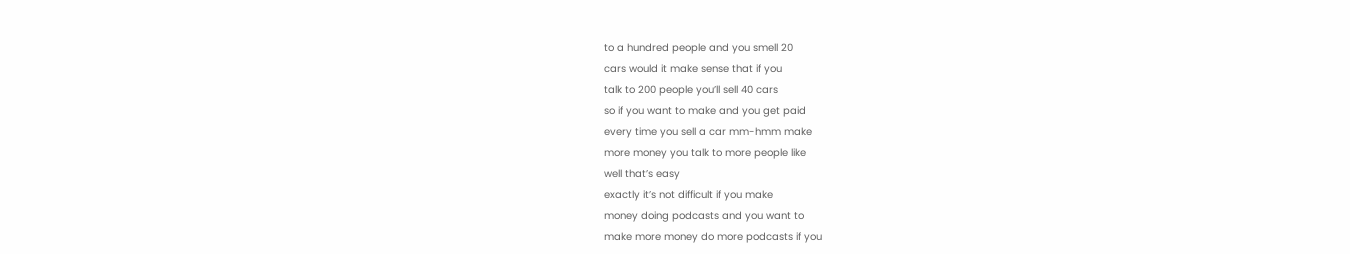to a hundred people and you smell 20
cars would it make sense that if you
talk to 200 people you’ll sell 40 cars
so if you want to make and you get paid
every time you sell a car mm-hmm make
more money you talk to more people like
well that’s easy
exactly it’s not difficult if you make
money doing podcasts and you want to
make more money do more podcasts if you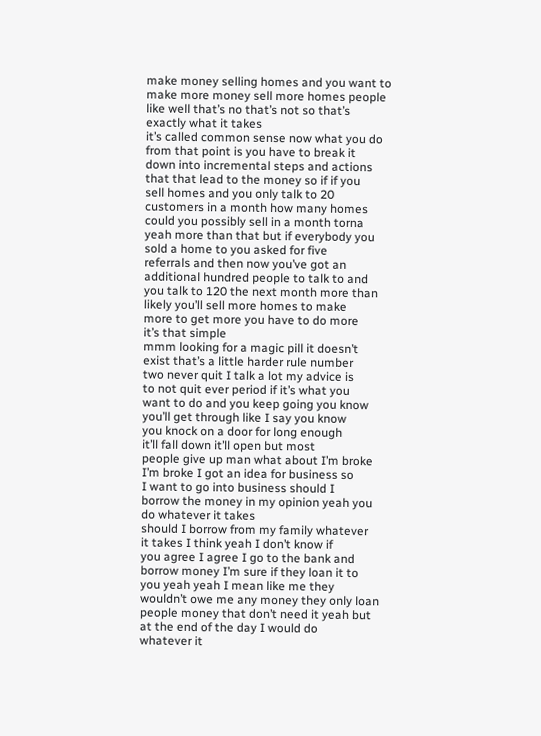make money selling homes and you want to
make more money sell more homes people
like well that’s no that’s not so that’s
exactly what it takes
it’s called common sense now what you do
from that point is you have to break it
down into incremental steps and actions
that that lead to the money so if if you
sell homes and you only talk to 20
customers in a month how many homes
could you possibly sell in a month torna
yeah more than that but if everybody you
sold a home to you asked for five
referrals and then now you’ve got an
additional hundred people to talk to and
you talk to 120 the next month more than
likely you’ll sell more homes to make
more to get more you have to do more
it’s that simple
mmm looking for a magic pill it doesn’t
exist that’s a little harder rule number
two never quit I talk a lot my advice is
to not quit ever period if it’s what you
want to do and you keep going you know
you’ll get through like I say you know
you knock on a door for long enough
it’ll fall down it’ll open but most
people give up man what about I’m broke
I’m broke I got an idea for business so
I want to go into business should I
borrow the money in my opinion yeah you
do whatever it takes
should I borrow from my family whatever
it takes I think yeah I don’t know if
you agree I agree I go to the bank and
borrow money I’m sure if they loan it to
you yeah yeah I mean like me they
wouldn’t owe me any money they only loan
people money that don’t need it yeah but
at the end of the day I would do
whatever it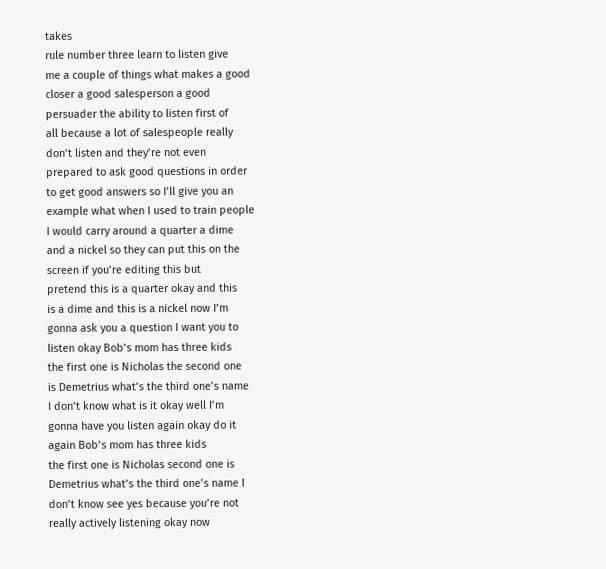takes
rule number three learn to listen give
me a couple of things what makes a good
closer a good salesperson a good
persuader the ability to listen first of
all because a lot of salespeople really
don’t listen and they’re not even
prepared to ask good questions in order
to get good answers so I’ll give you an
example what when I used to train people
I would carry around a quarter a dime
and a nickel so they can put this on the
screen if you’re editing this but
pretend this is a quarter okay and this
is a dime and this is a nickel now I’m
gonna ask you a question I want you to
listen okay Bob’s mom has three kids
the first one is Nicholas the second one
is Demetrius what’s the third one’s name
I don’t know what is it okay well I’m
gonna have you listen again okay do it
again Bob’s mom has three kids
the first one is Nicholas second one is
Demetrius what’s the third one’s name I
don’t know see yes because you’re not
really actively listening okay now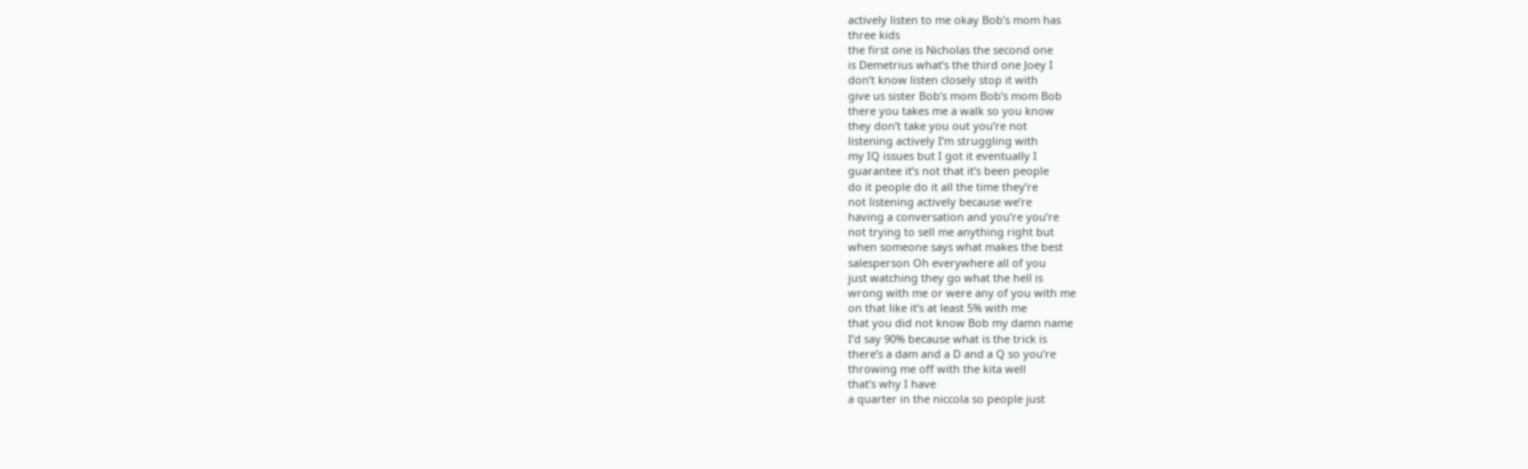actively listen to me okay Bob’s mom has
three kids
the first one is Nicholas the second one
is Demetrius what’s the third one Joey I
don’t know listen closely stop it with
give us sister Bob’s mom Bob’s mom Bob
there you takes me a walk so you know
they don’t take you out you’re not
listening actively I’m struggling with
my IQ issues but I got it eventually I
guarantee it’s not that it’s been people
do it people do it all the time they’re
not listening actively because we’re
having a conversation and you’re you’re
not trying to sell me anything right but
when someone says what makes the best
salesperson Oh everywhere all of you
just watching they go what the hell is
wrong with me or were any of you with me
on that like it’s at least 5% with me
that you did not know Bob my damn name
I’d say 90% because what is the trick is
there’s a dam and a D and a Q so you’re
throwing me off with the kita well
that’s why I have
a quarter in the niccola so people just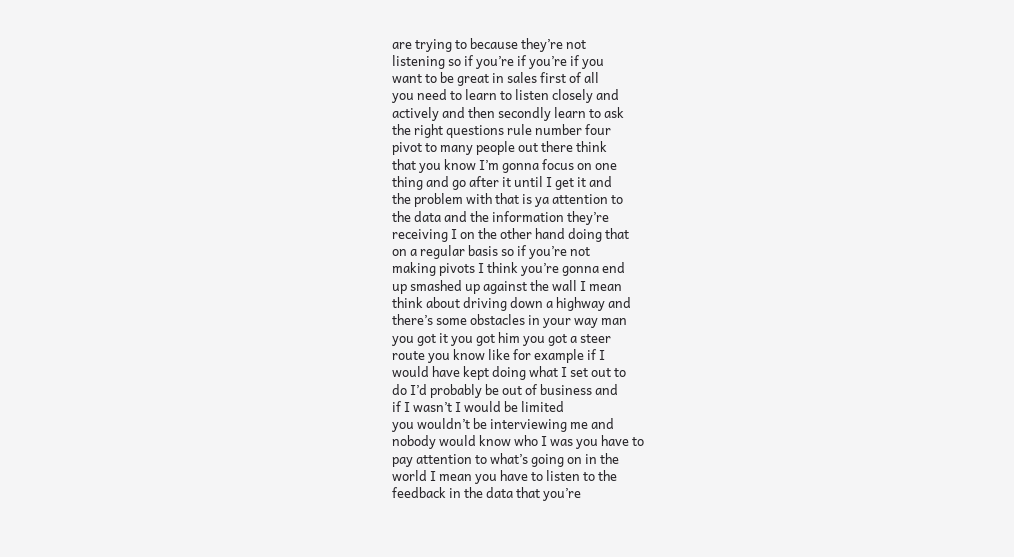are trying to because they’re not
listening so if you’re if you’re if you
want to be great in sales first of all
you need to learn to listen closely and
actively and then secondly learn to ask
the right questions rule number four
pivot to many people out there think
that you know I’m gonna focus on one
thing and go after it until I get it and
the problem with that is ya attention to
the data and the information they’re
receiving I on the other hand doing that
on a regular basis so if you’re not
making pivots I think you’re gonna end
up smashed up against the wall I mean
think about driving down a highway and
there’s some obstacles in your way man
you got it you got him you got a steer
route you know like for example if I
would have kept doing what I set out to
do I’d probably be out of business and
if I wasn’t I would be limited
you wouldn’t be interviewing me and
nobody would know who I was you have to
pay attention to what’s going on in the
world I mean you have to listen to the
feedback in the data that you’re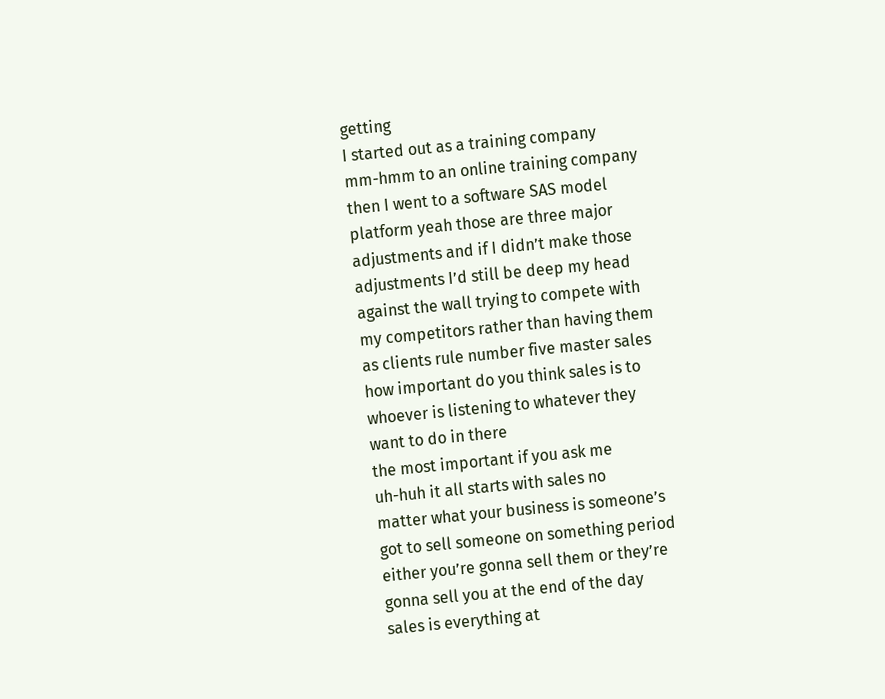getting
I started out as a training company
mm-hmm to an online training company
then I went to a software SAS model
platform yeah those are three major
adjustments and if I didn’t make those
adjustments I’d still be deep my head
against the wall trying to compete with
my competitors rather than having them
as clients rule number five master sales
how important do you think sales is to
whoever is listening to whatever they
want to do in there
the most important if you ask me
uh-huh it all starts with sales no
matter what your business is someone’s
got to sell someone on something period
either you’re gonna sell them or they’re
gonna sell you at the end of the day
sales is everything at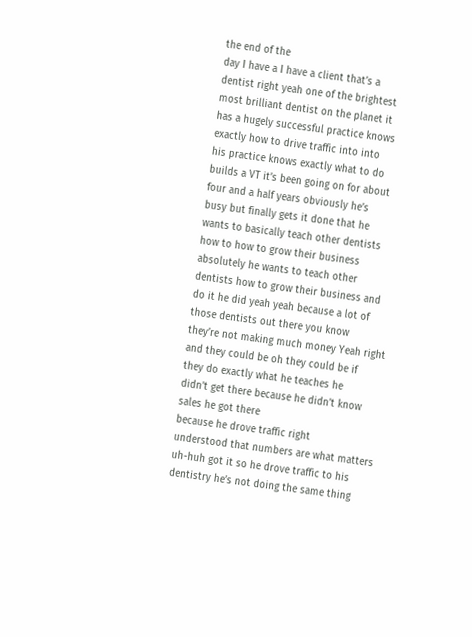the end of the
day I have a I have a client that’s a
dentist right yeah one of the brightest
most brilliant dentist on the planet it
has a hugely successful practice knows
exactly how to drive traffic into into
his practice knows exactly what to do
builds a VT it’s been going on for about
four and a half years obviously he’s
busy but finally gets it done that he
wants to basically teach other dentists
how to how to grow their business
absolutely he wants to teach other
dentists how to grow their business and
do it he did yeah yeah because a lot of
those dentists out there you know
they’re not making much money Yeah right
and they could be oh they could be if
they do exactly what he teaches he
didn’t get there because he didn’t know
sales he got there
because he drove traffic right
understood that numbers are what matters
uh-huh got it so he drove traffic to his
dentistry he’s not doing the same thing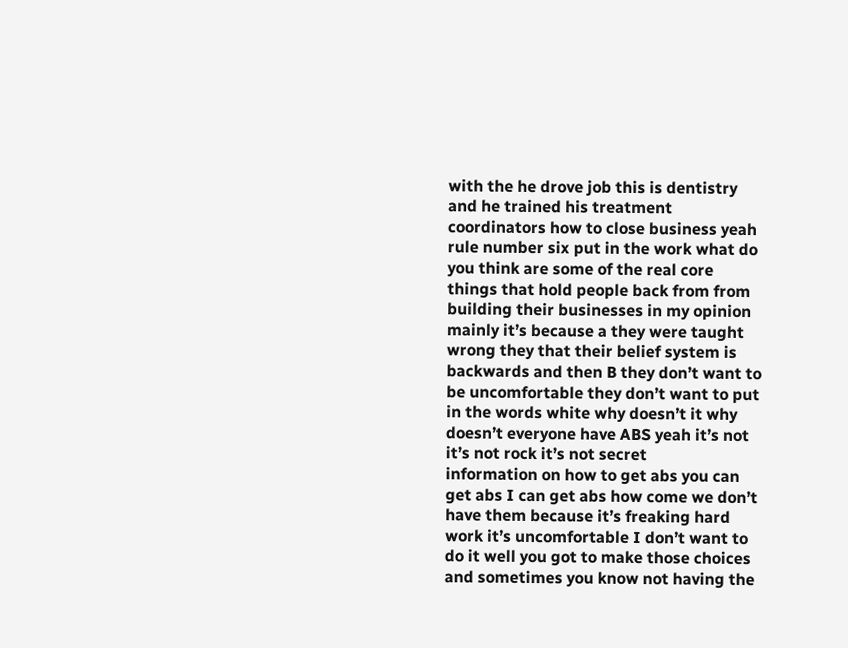with the he drove job this is dentistry
and he trained his treatment
coordinators how to close business yeah
rule number six put in the work what do
you think are some of the real core
things that hold people back from from
building their businesses in my opinion
mainly it’s because a they were taught
wrong they that their belief system is
backwards and then B they don’t want to
be uncomfortable they don’t want to put
in the words white why doesn’t it why
doesn’t everyone have ABS yeah it’s not
it’s not rock it’s not secret
information on how to get abs you can
get abs I can get abs how come we don’t
have them because it’s freaking hard
work it’s uncomfortable I don’t want to
do it well you got to make those choices
and sometimes you know not having the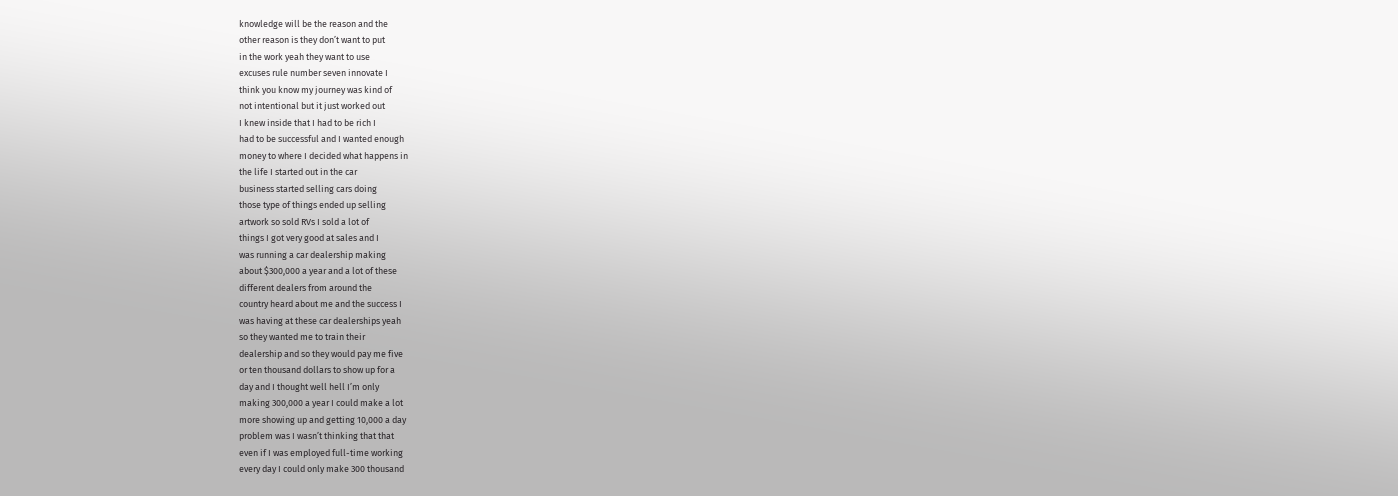knowledge will be the reason and the
other reason is they don’t want to put
in the work yeah they want to use
excuses rule number seven innovate I
think you know my journey was kind of
not intentional but it just worked out
I knew inside that I had to be rich I
had to be successful and I wanted enough
money to where I decided what happens in
the life I started out in the car
business started selling cars doing
those type of things ended up selling
artwork so sold RVs I sold a lot of
things I got very good at sales and I
was running a car dealership making
about $300,000 a year and a lot of these
different dealers from around the
country heard about me and the success I
was having at these car dealerships yeah
so they wanted me to train their
dealership and so they would pay me five
or ten thousand dollars to show up for a
day and I thought well hell I’m only
making 300,000 a year I could make a lot
more showing up and getting 10,000 a day
problem was I wasn’t thinking that that
even if I was employed full-time working
every day I could only make 300 thousand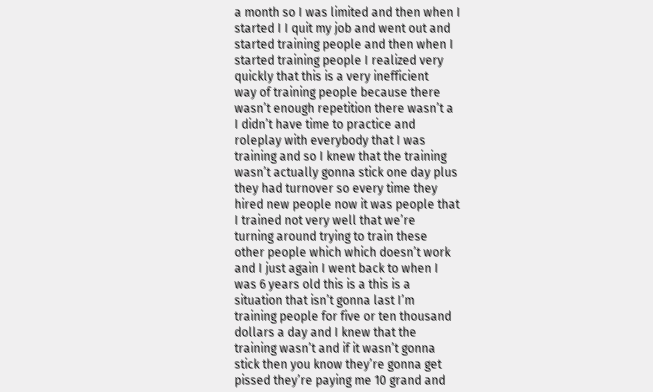a month so I was limited and then when I
started I I quit my job and went out and
started training people and then when I
started training people I realized very
quickly that this is a very inefficient
way of training people because there
wasn’t enough repetition there wasn’t a
I didn’t have time to practice and
roleplay with everybody that I was
training and so I knew that the training
wasn’t actually gonna stick one day plus
they had turnover so every time they
hired new people now it was people that
I trained not very well that we’re
turning around trying to train these
other people which which doesn’t work
and I just again I went back to when I
was 6 years old this is a this is a
situation that isn’t gonna last I’m
training people for five or ten thousand
dollars a day and I knew that the
training wasn’t and if it wasn’t gonna
stick then you know they’re gonna get
pissed they’re paying me 10 grand and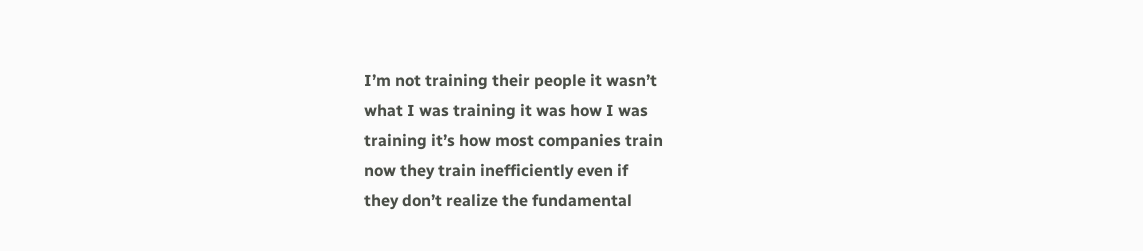I’m not training their people it wasn’t
what I was training it was how I was
training it’s how most companies train
now they train inefficiently even if
they don’t realize the fundamental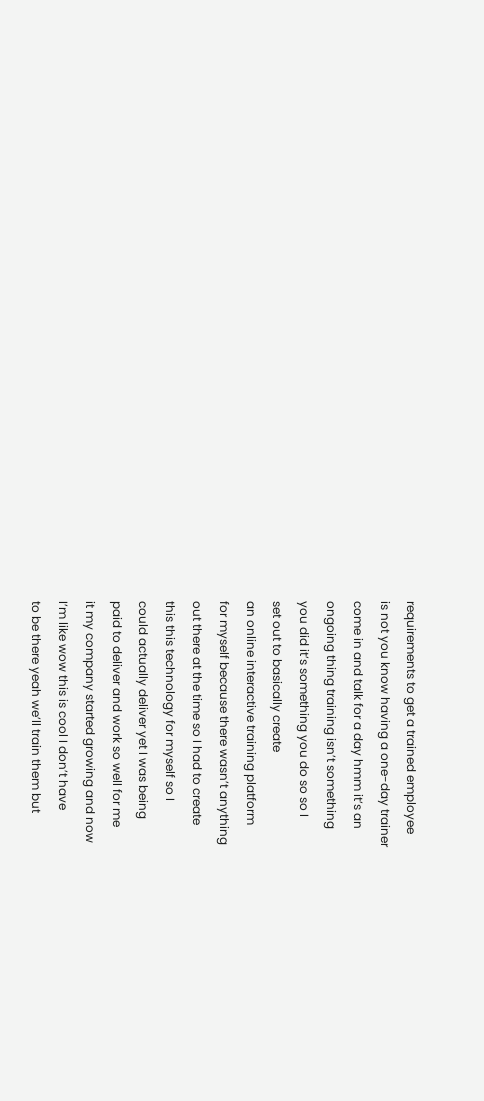requirements to get a trained employee
is not you know having a one-day trainer
come in and talk for a day hmm it’s an
ongoing thing training isn’t something
you did it’s something you do so so I
set out to basically create
an online interactive training platform
for myself because there wasn’t anything
out there at the time so I had to create
this this technology for myself so I
could actually deliver yet I was being
paid to deliver and work so well for me
it my company started growing and now
I’m like wow this is cool I don’t have
to be there yeah we’ll train them but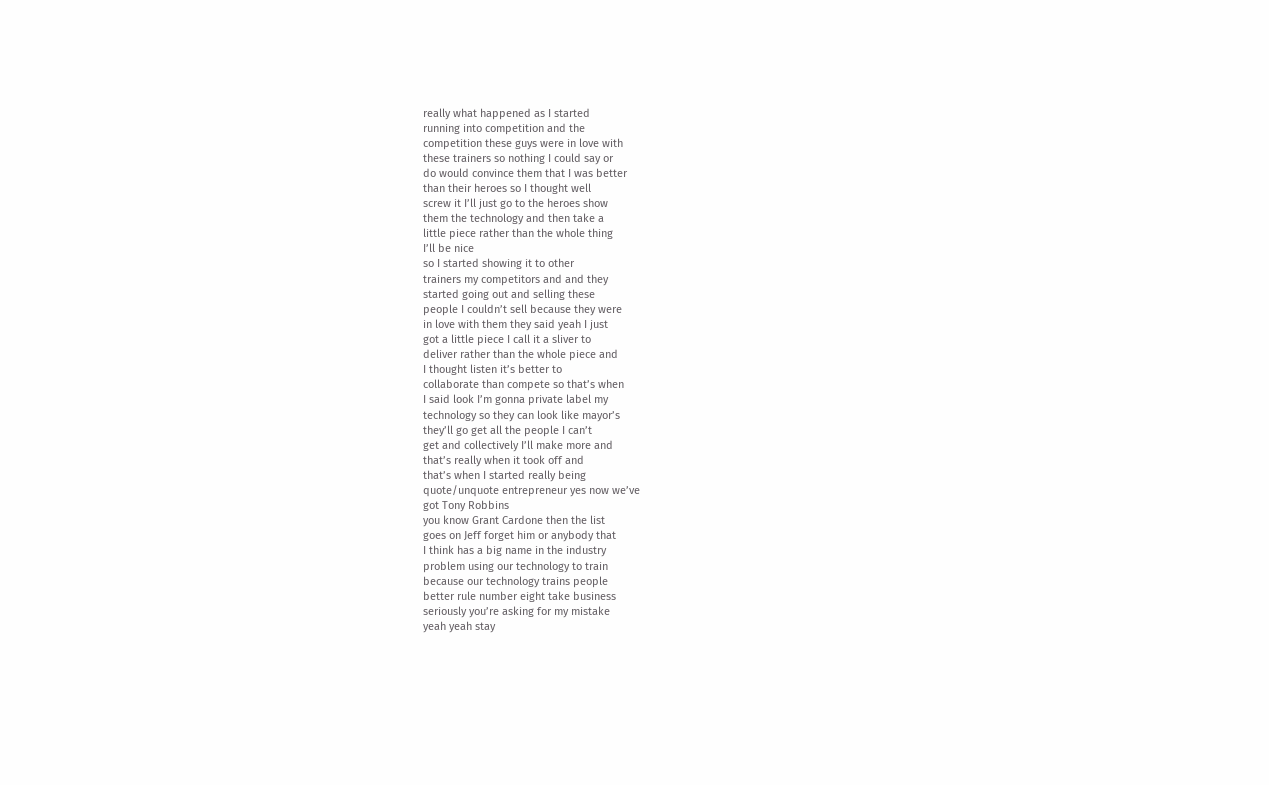really what happened as I started
running into competition and the
competition these guys were in love with
these trainers so nothing I could say or
do would convince them that I was better
than their heroes so I thought well
screw it I’ll just go to the heroes show
them the technology and then take a
little piece rather than the whole thing
I’ll be nice
so I started showing it to other
trainers my competitors and and they
started going out and selling these
people I couldn’t sell because they were
in love with them they said yeah I just
got a little piece I call it a sliver to
deliver rather than the whole piece and
I thought listen it’s better to
collaborate than compete so that’s when
I said look I’m gonna private label my
technology so they can look like mayor’s
they’ll go get all the people I can’t
get and collectively I’ll make more and
that’s really when it took off and
that’s when I started really being
quote/unquote entrepreneur yes now we’ve
got Tony Robbins
you know Grant Cardone then the list
goes on Jeff forget him or anybody that
I think has a big name in the industry
problem using our technology to train
because our technology trains people
better rule number eight take business
seriously you’re asking for my mistake
yeah yeah stay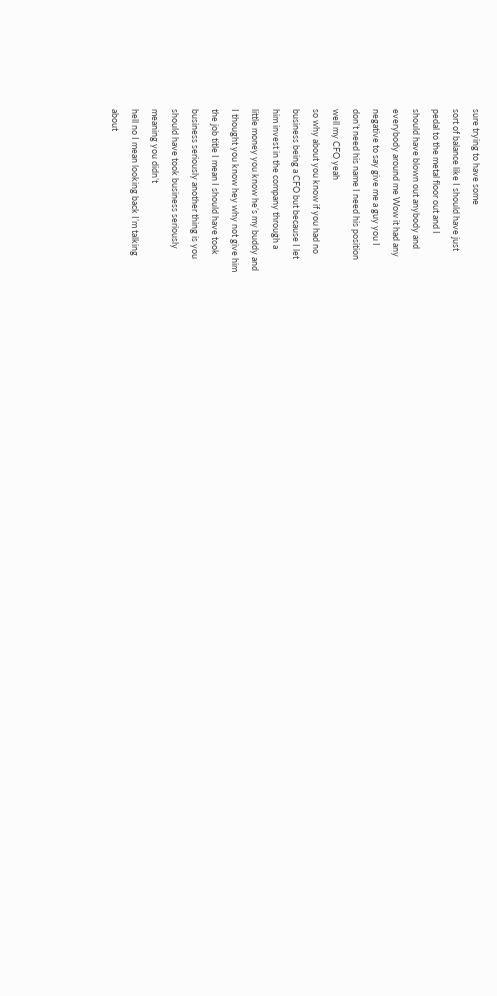sure trying to have some
sort of balance like I should have just
pedal to the metal floor out and I
should have blown out anybody and
everybody around me Wow it had any
negative to say give me a guy you I
don’t need his name I need his position
well my CFO yeah
so why about you know if you had no
business being a CFO but because I let
him invest in the company through a
little money you know he’s my buddy and
I thought you know hey why not give him
the job title I mean I should have took
business seriously another thing is you
should have took business seriously
meaning you didn’t
hell no I mean looking back I’m talking
about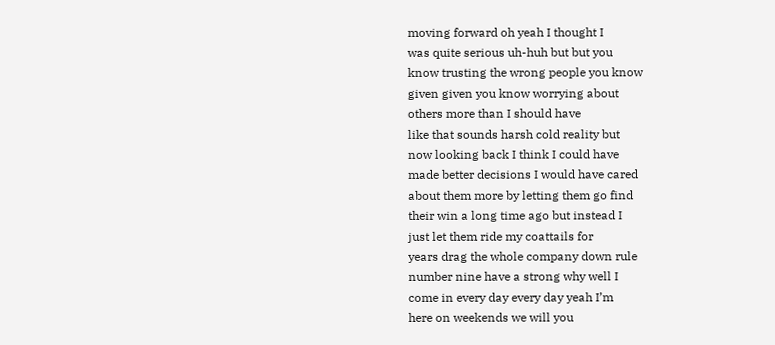moving forward oh yeah I thought I
was quite serious uh-huh but but you
know trusting the wrong people you know
given given you know worrying about
others more than I should have
like that sounds harsh cold reality but
now looking back I think I could have
made better decisions I would have cared
about them more by letting them go find
their win a long time ago but instead I
just let them ride my coattails for
years drag the whole company down rule
number nine have a strong why well I
come in every day every day yeah I’m
here on weekends we will you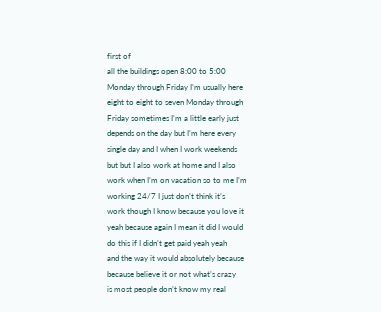first of
all the buildings open 8:00 to 5:00
Monday through Friday I’m usually here
eight to eight to seven Monday through
Friday sometimes I’m a little early just
depends on the day but I’m here every
single day and I when I work weekends
but but I also work at home and I also
work when I’m on vacation so to me I’m
working 24/7 I just don’t think it’s
work though I know because you love it
yeah because again I mean it did I would
do this if I didn’t get paid yeah yeah
and the way it would absolutely because
because believe it or not what’s crazy
is most people don’t know my real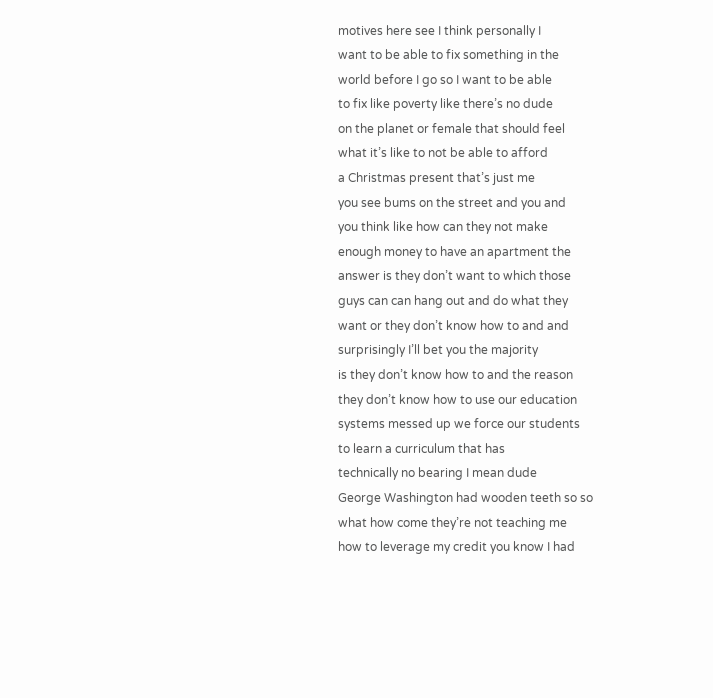motives here see I think personally I
want to be able to fix something in the
world before I go so I want to be able
to fix like poverty like there’s no dude
on the planet or female that should feel
what it’s like to not be able to afford
a Christmas present that’s just me
you see bums on the street and you and
you think like how can they not make
enough money to have an apartment the
answer is they don’t want to which those
guys can can hang out and do what they
want or they don’t know how to and and
surprisingly I’ll bet you the majority
is they don’t know how to and the reason
they don’t know how to use our education
systems messed up we force our students
to learn a curriculum that has
technically no bearing I mean dude
George Washington had wooden teeth so so
what how come they’re not teaching me
how to leverage my credit you know I had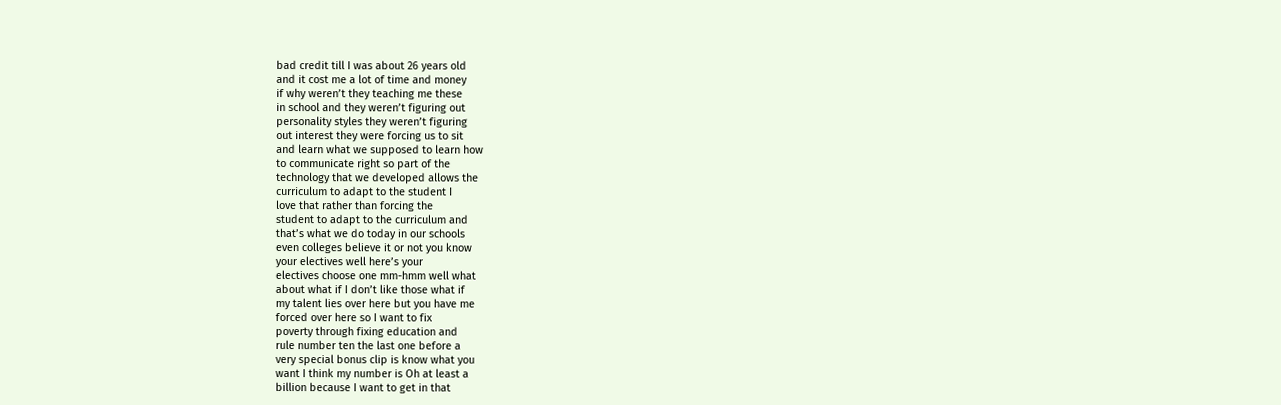bad credit till I was about 26 years old
and it cost me a lot of time and money
if why weren’t they teaching me these
in school and they weren’t figuring out
personality styles they weren’t figuring
out interest they were forcing us to sit
and learn what we supposed to learn how
to communicate right so part of the
technology that we developed allows the
curriculum to adapt to the student I
love that rather than forcing the
student to adapt to the curriculum and
that’s what we do today in our schools
even colleges believe it or not you know
your electives well here’s your
electives choose one mm-hmm well what
about what if I don’t like those what if
my talent lies over here but you have me
forced over here so I want to fix
poverty through fixing education and
rule number ten the last one before a
very special bonus clip is know what you
want I think my number is Oh at least a
billion because I want to get in that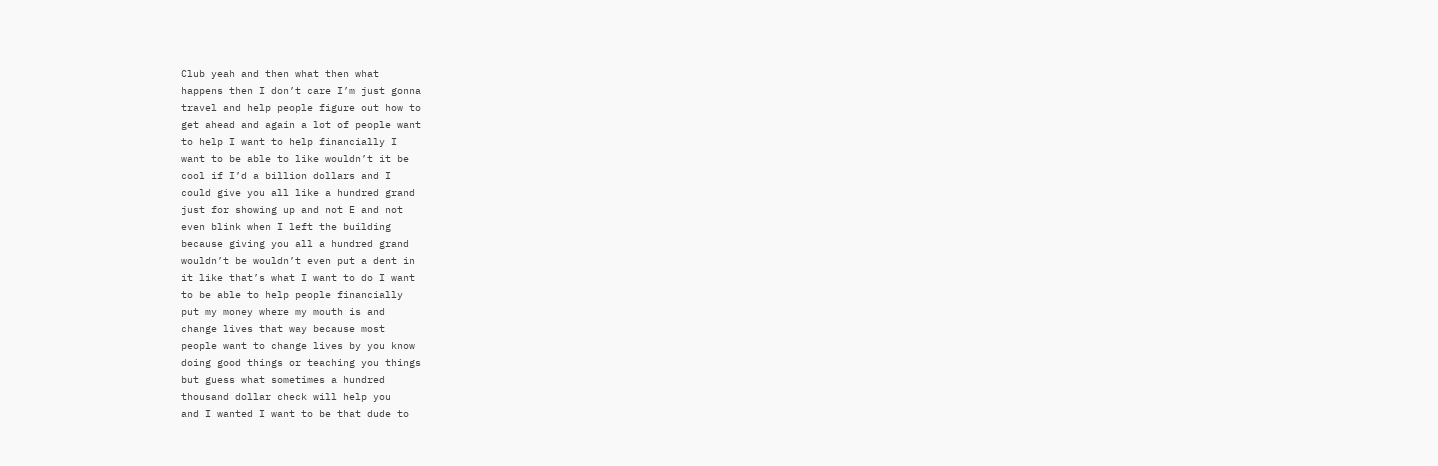Club yeah and then what then what
happens then I don’t care I’m just gonna
travel and help people figure out how to
get ahead and again a lot of people want
to help I want to help financially I
want to be able to like wouldn’t it be
cool if I’d a billion dollars and I
could give you all like a hundred grand
just for showing up and not E and not
even blink when I left the building
because giving you all a hundred grand
wouldn’t be wouldn’t even put a dent in
it like that’s what I want to do I want
to be able to help people financially
put my money where my mouth is and
change lives that way because most
people want to change lives by you know
doing good things or teaching you things
but guess what sometimes a hundred
thousand dollar check will help you
and I wanted I want to be that dude to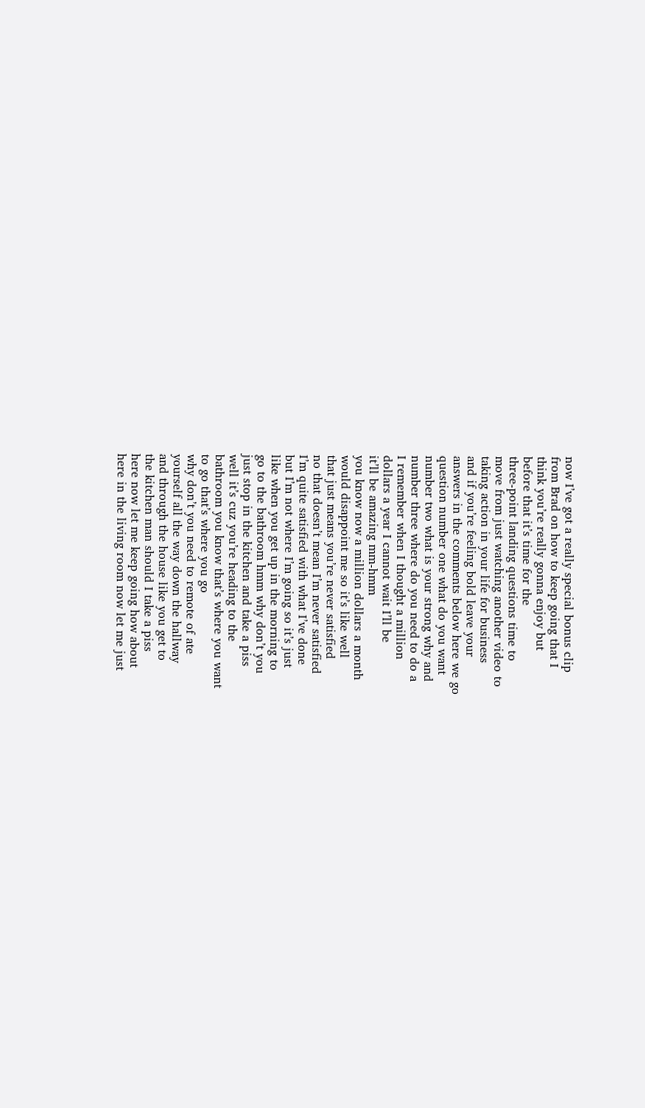now I’ve got a really special bonus clip
from Brad on how to keep going that I
think you’re really gonna enjoy but
before that it’s time for the
three-point landing questions time to
move from just watching another video to
taking action in your life for business
and if you’re feeling bold leave your
answers in the comments below here we go
question number one what do you want
number two what is your strong why and
number three where do you need to do a
I remember when I thought a million
dollars a year I cannot wait I’ll be
it’ll be amazing mm-hmm
you know now a million dollars a month
would disappoint me so it’s like well
that just means you’re never satisfied
no that doesn’t mean I’m never satisfied
I’m quite satisfied with what I’ve done
but I’m not where I’m going so it’s just
like when you get up in the morning to
go to the bathroom hmm why don’t you
just stop in the kitchen and take a piss
well it’s cuz you’re heading to the
bathroom you know that’s where you want
to go that’s where you go
why don’t you need to remote of ate
yourself all the way down the hallway
and through the house like you get to
the kitchen man should I take a piss
here now let me keep going how about
here in the living room now let me just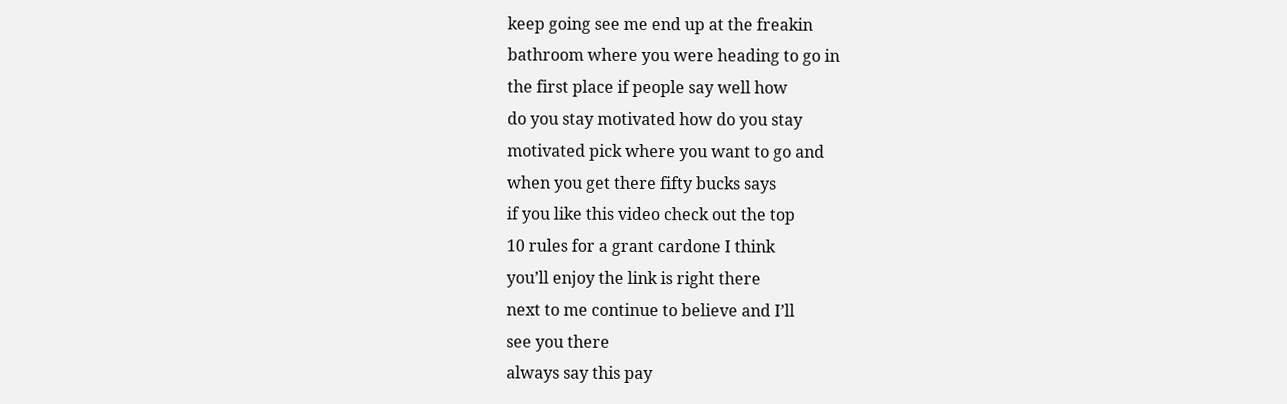keep going see me end up at the freakin
bathroom where you were heading to go in
the first place if people say well how
do you stay motivated how do you stay
motivated pick where you want to go and
when you get there fifty bucks says
if you like this video check out the top
10 rules for a grant cardone I think
you’ll enjoy the link is right there
next to me continue to believe and I’ll
see you there
always say this pay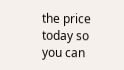the price today so
you can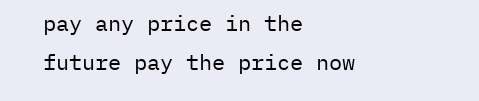pay any price in the future pay the price now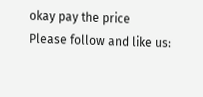okay pay the price
Please follow and like us: